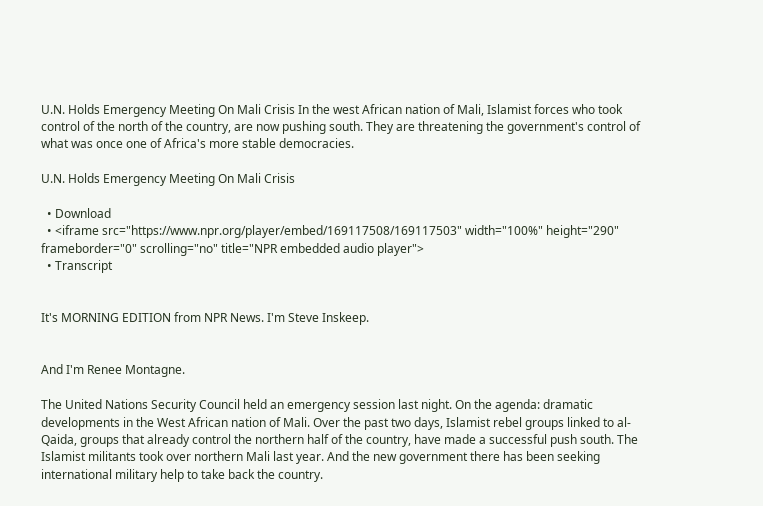U.N. Holds Emergency Meeting On Mali Crisis In the west African nation of Mali, Islamist forces who took control of the north of the country, are now pushing south. They are threatening the government's control of what was once one of Africa's more stable democracies.

U.N. Holds Emergency Meeting On Mali Crisis

  • Download
  • <iframe src="https://www.npr.org/player/embed/169117508/169117503" width="100%" height="290" frameborder="0" scrolling="no" title="NPR embedded audio player">
  • Transcript


It's MORNING EDITION from NPR News. I'm Steve Inskeep.


And I'm Renee Montagne.

The United Nations Security Council held an emergency session last night. On the agenda: dramatic developments in the West African nation of Mali. Over the past two days, Islamist rebel groups linked to al-Qaida, groups that already control the northern half of the country, have made a successful push south. The Islamist militants took over northern Mali last year. And the new government there has been seeking international military help to take back the country.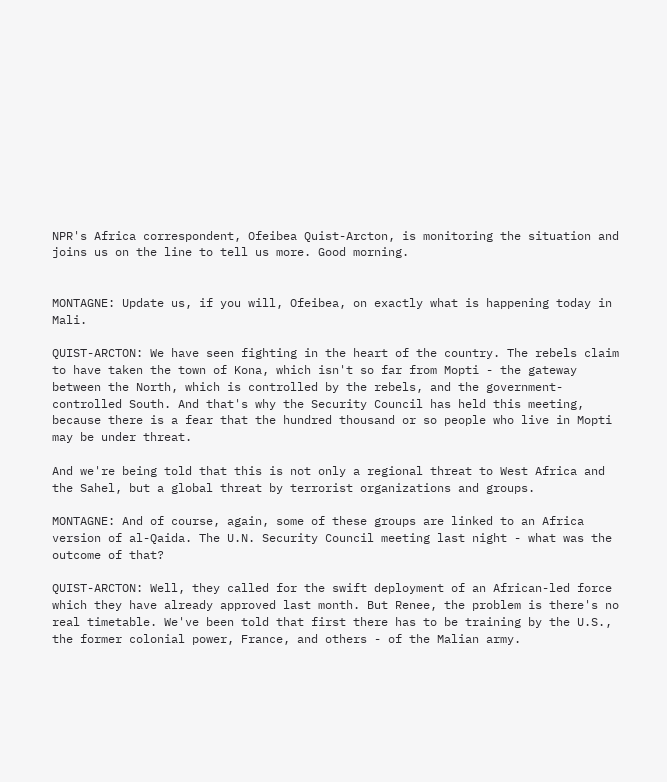NPR's Africa correspondent, Ofeibea Quist-Arcton, is monitoring the situation and joins us on the line to tell us more. Good morning.


MONTAGNE: Update us, if you will, Ofeibea, on exactly what is happening today in Mali.

QUIST-ARCTON: We have seen fighting in the heart of the country. The rebels claim to have taken the town of Kona, which isn't so far from Mopti - the gateway between the North, which is controlled by the rebels, and the government-controlled South. And that's why the Security Council has held this meeting, because there is a fear that the hundred thousand or so people who live in Mopti may be under threat.

And we're being told that this is not only a regional threat to West Africa and the Sahel, but a global threat by terrorist organizations and groups.

MONTAGNE: And of course, again, some of these groups are linked to an Africa version of al-Qaida. The U.N. Security Council meeting last night - what was the outcome of that?

QUIST-ARCTON: Well, they called for the swift deployment of an African-led force which they have already approved last month. But Renee, the problem is there's no real timetable. We've been told that first there has to be training by the U.S., the former colonial power, France, and others - of the Malian army.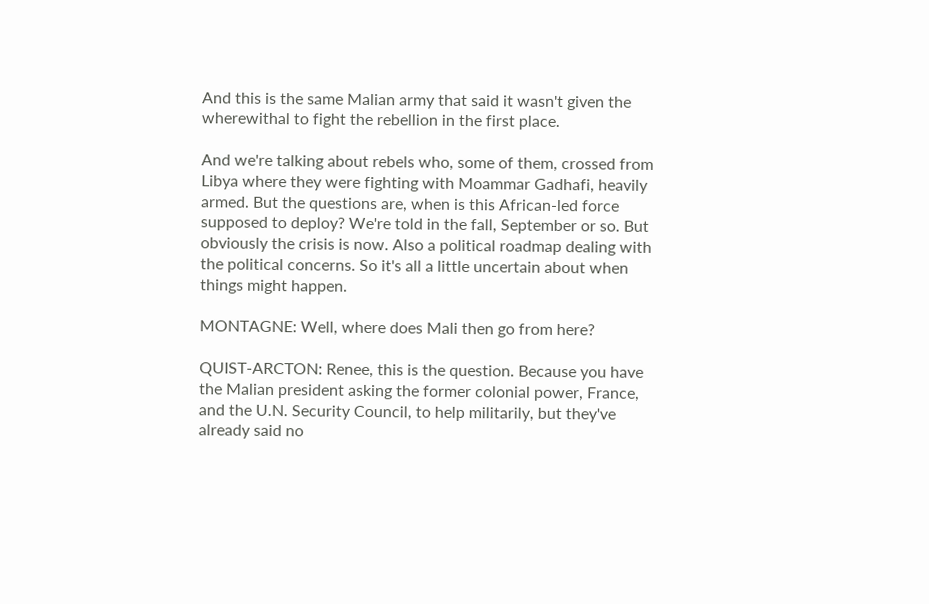And this is the same Malian army that said it wasn't given the wherewithal to fight the rebellion in the first place.

And we're talking about rebels who, some of them, crossed from Libya where they were fighting with Moammar Gadhafi, heavily armed. But the questions are, when is this African-led force supposed to deploy? We're told in the fall, September or so. But obviously the crisis is now. Also a political roadmap dealing with the political concerns. So it's all a little uncertain about when things might happen.

MONTAGNE: Well, where does Mali then go from here?

QUIST-ARCTON: Renee, this is the question. Because you have the Malian president asking the former colonial power, France, and the U.N. Security Council, to help militarily, but they've already said no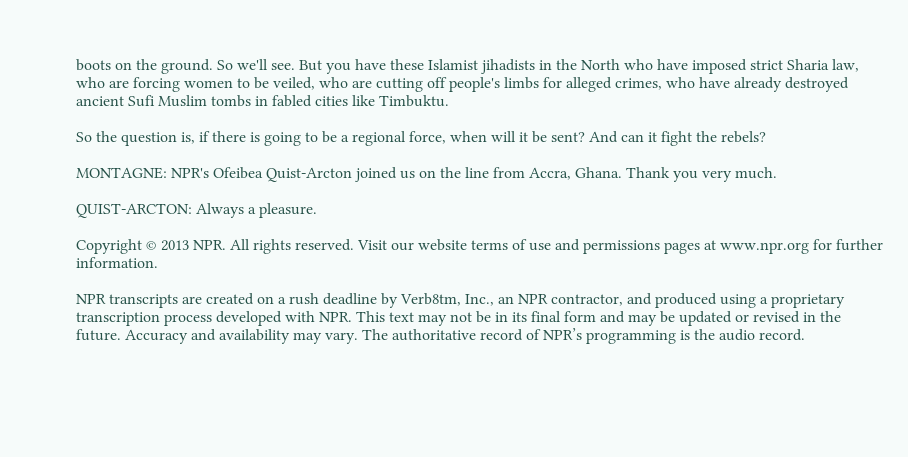boots on the ground. So we'll see. But you have these Islamist jihadists in the North who have imposed strict Sharia law, who are forcing women to be veiled, who are cutting off people's limbs for alleged crimes, who have already destroyed ancient Sufi Muslim tombs in fabled cities like Timbuktu.

So the question is, if there is going to be a regional force, when will it be sent? And can it fight the rebels?

MONTAGNE: NPR's Ofeibea Quist-Arcton joined us on the line from Accra, Ghana. Thank you very much.

QUIST-ARCTON: Always a pleasure.

Copyright © 2013 NPR. All rights reserved. Visit our website terms of use and permissions pages at www.npr.org for further information.

NPR transcripts are created on a rush deadline by Verb8tm, Inc., an NPR contractor, and produced using a proprietary transcription process developed with NPR. This text may not be in its final form and may be updated or revised in the future. Accuracy and availability may vary. The authoritative record of NPR’s programming is the audio record.